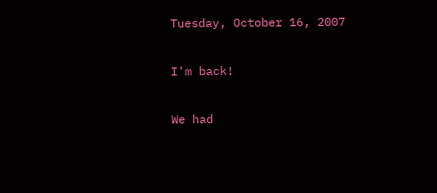Tuesday, October 16, 2007

I'm back!

We had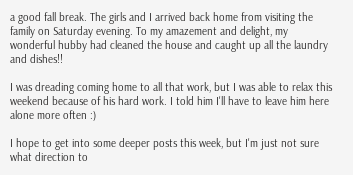a good fall break. The girls and I arrived back home from visiting the family on Saturday evening. To my amazement and delight, my wonderful hubby had cleaned the house and caught up all the laundry and dishes!!

I was dreading coming home to all that work, but I was able to relax this weekend because of his hard work. I told him I'll have to leave him here alone more often :)

I hope to get into some deeper posts this week, but I'm just not sure what direction to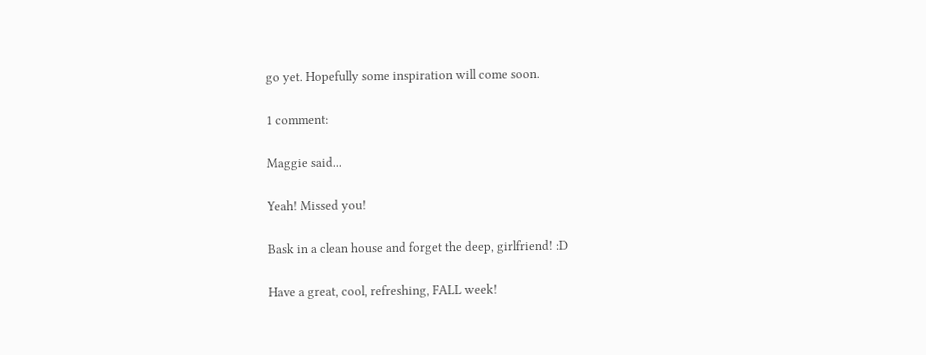go yet. Hopefully some inspiration will come soon.

1 comment:

Maggie said...

Yeah! Missed you!

Bask in a clean house and forget the deep, girlfriend! :D

Have a great, cool, refreshing, FALL week!